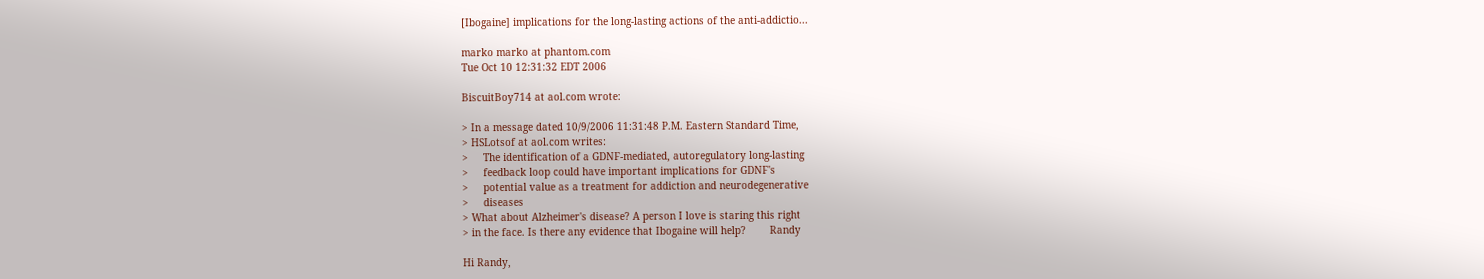[Ibogaine] implications for the long-lasting actions of the anti-addictio...

marko marko at phantom.com
Tue Oct 10 12:31:32 EDT 2006

BiscuitBoy714 at aol.com wrote:

> In a message dated 10/9/2006 11:31:48 P.M. Eastern Standard Time,
> HSLotsof at aol.com writes:
>     The identification of a GDNF-mediated, autoregulatory long-lasting
>     feedback loop could have important implications for GDNF's
>     potential value as a treatment for addiction and neurodegenerative
>     diseases
> What about Alzheimer's disease? A person I love is staring this right
> in the face. Is there any evidence that Ibogaine will help?        Randy

Hi Randy,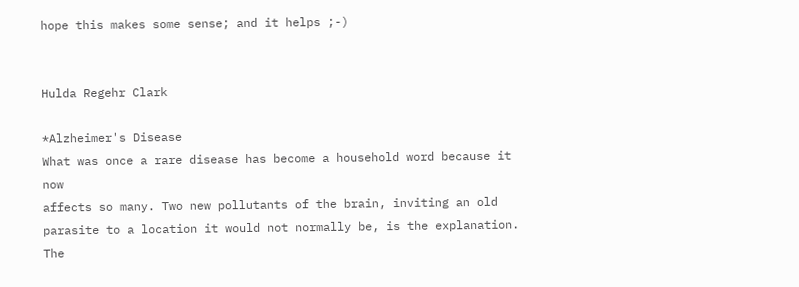hope this makes some sense; and it helps ;-)


Hulda Regehr Clark

*Alzheimer's Disease
What was once a rare disease has become a household word because it now
affects so many. Two new pollutants of the brain, inviting an old
parasite to a location it would not normally be, is the explanation. The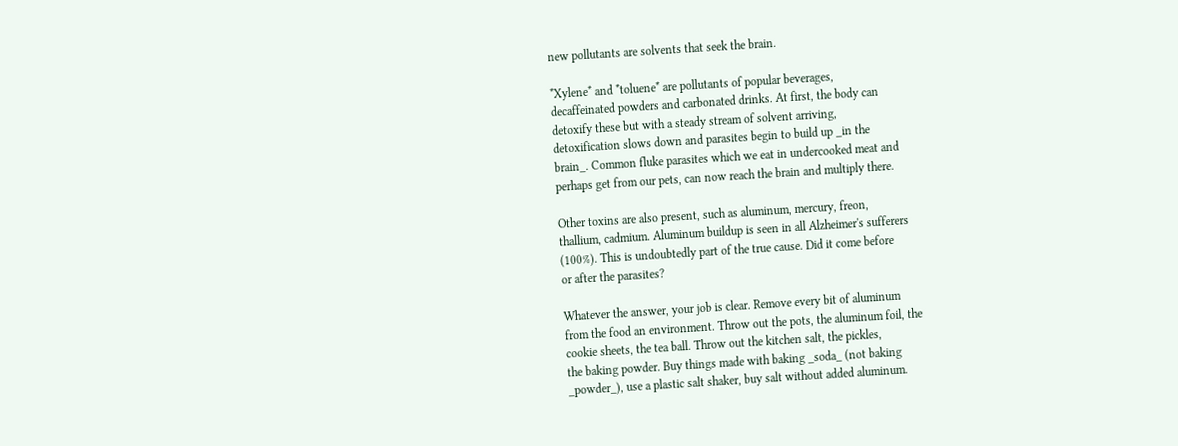new pollutants are solvents that seek the brain.

*Xylene* and *toluene* are pollutants of popular beverages,
decaffeinated powders and carbonated drinks. At first, the body can
detoxify these but with a steady stream of solvent arriving,
detoxification slows down and parasites begin to build up _in the
brain_. Common fluke parasites which we eat in undercooked meat and
perhaps get from our pets, can now reach the brain and multiply there.

Other toxins are also present, such as aluminum, mercury, freon,
thallium, cadmium. Aluminum buildup is seen in all Alzheimer's sufferers
(100%). This is undoubtedly part of the true cause. Did it come before
or after the parasites?

Whatever the answer, your job is clear. Remove every bit of aluminum
from the food an environment. Throw out the pots, the aluminum foil, the
cookie sheets, the tea ball. Throw out the kitchen salt, the pickles,
the baking powder. Buy things made with baking _soda_ (not baking
_powder_), use a plastic salt shaker, buy salt without added aluminum.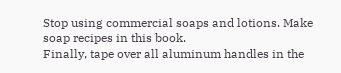Stop using commercial soaps and lotions. Make soap recipes in this book.
Finally, tape over all aluminum handles in the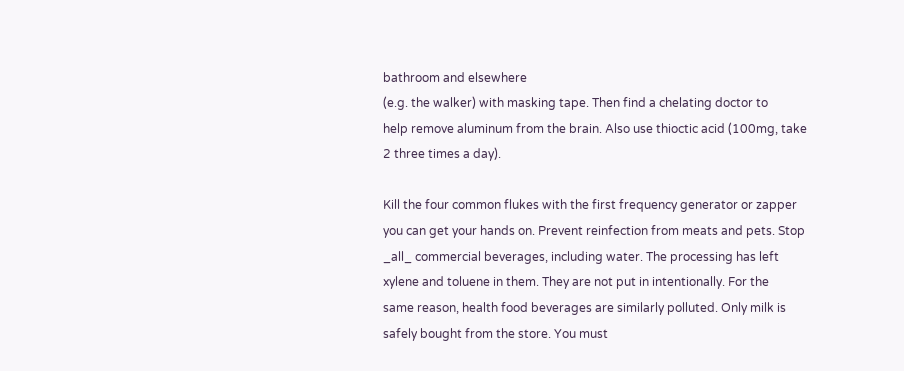bathroom and elsewhere
(e.g. the walker) with masking tape. Then find a chelating doctor to
help remove aluminum from the brain. Also use thioctic acid (100mg, take
2 three times a day).

Kill the four common flukes with the first frequency generator or zapper
you can get your hands on. Prevent reinfection from meats and pets. Stop
_all_ commercial beverages, including water. The processing has left
xylene and toluene in them. They are not put in intentionally. For the
same reason, health food beverages are similarly polluted. Only milk is
safely bought from the store. You must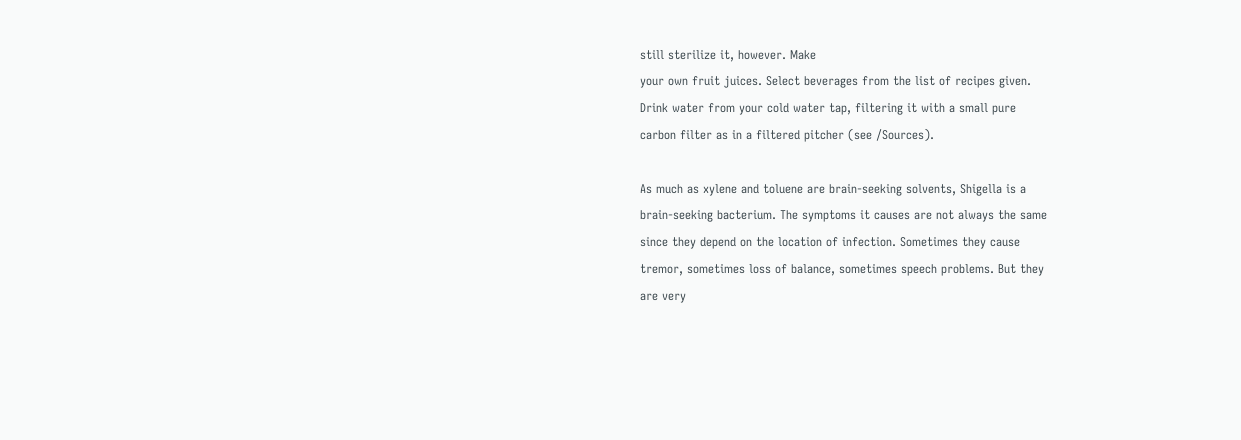still sterilize it, however. Make
your own fruit juices. Select beverages from the list of recipes given.
Drink water from your cold water tap, filtering it with a small pure
carbon filter as in a filtered pitcher (see /Sources).

As much as xylene and toluene are brain-seeking solvents, Shigella is a
brain-seeking bacterium. The symptoms it causes are not always the same
since they depend on the location of infection. Sometimes they cause
tremor, sometimes loss of balance, sometimes speech problems. But they
are very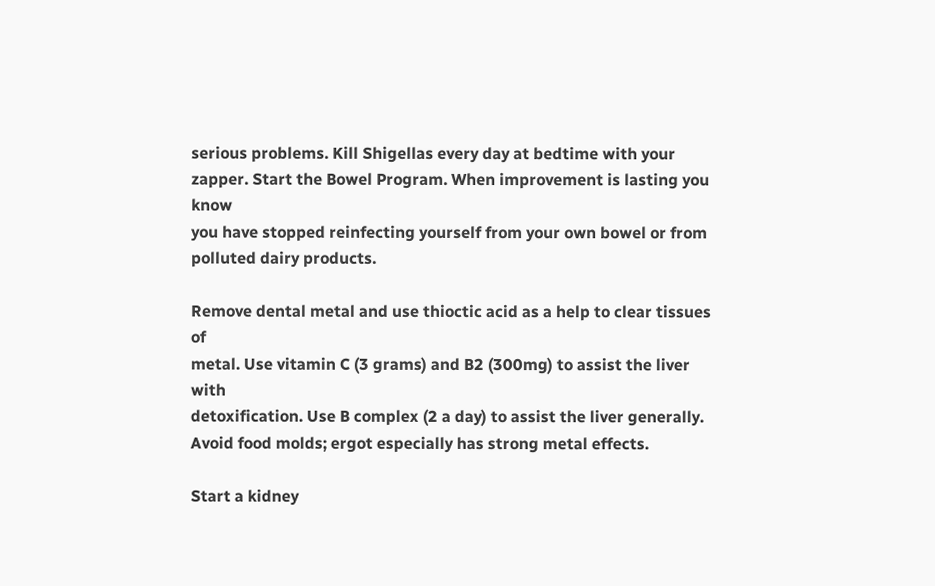serious problems. Kill Shigellas every day at bedtime with your
zapper. Start the Bowel Program. When improvement is lasting you know
you have stopped reinfecting yourself from your own bowel or from
polluted dairy products.

Remove dental metal and use thioctic acid as a help to clear tissues of
metal. Use vitamin C (3 grams) and B2 (300mg) to assist the liver with
detoxification. Use B complex (2 a day) to assist the liver generally.
Avoid food molds; ergot especially has strong metal effects.

Start a kidney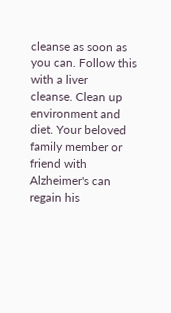cleanse as soon as you can. Follow this with a liver
cleanse. Clean up environment and diet. Your beloved family member or
friend with Alzheimer's can regain his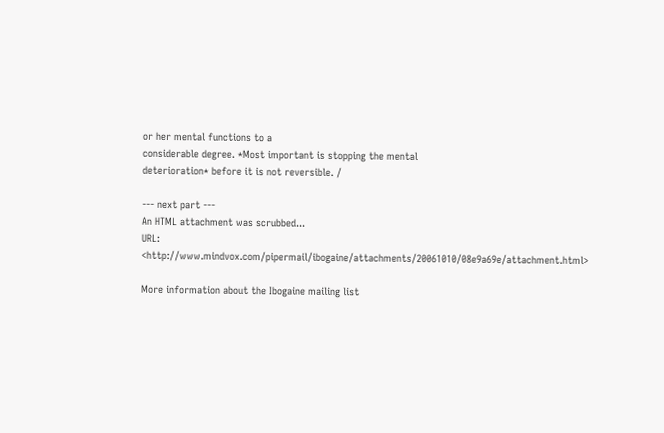or her mental functions to a
considerable degree. *Most important is stopping the mental
deterioration* before it is not reversible. /

--- next part ---
An HTML attachment was scrubbed...
URL: <http://www.mindvox.com/pipermail/ibogaine/attachments/20061010/08e9a69e/attachment.html>

More information about the Ibogaine mailing list